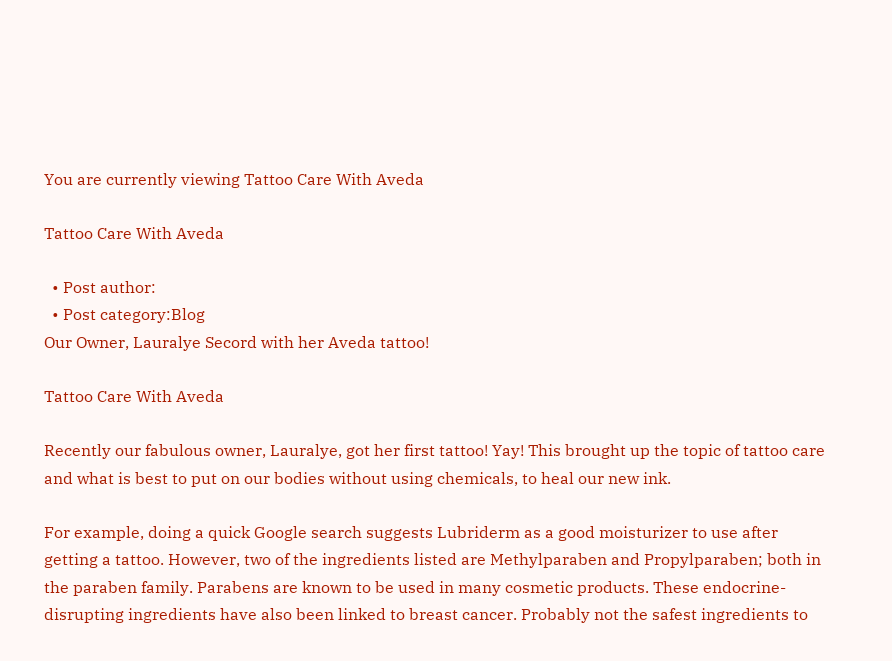You are currently viewing Tattoo Care With Aveda

Tattoo Care With Aveda

  • Post author:
  • Post category:Blog
Our Owner, Lauralye Secord with her Aveda tattoo!

Tattoo Care With Aveda

Recently our fabulous owner, Lauralye, got her first tattoo! Yay! This brought up the topic of tattoo care and what is best to put on our bodies without using chemicals, to heal our new ink.

For example, doing a quick Google search suggests Lubriderm as a good moisturizer to use after getting a tattoo. However, two of the ingredients listed are Methylparaben and Propylparaben; both in the paraben family. Parabens are known to be used in many cosmetic products. These endocrine-disrupting ingredients have also been linked to breast cancer. Probably not the safest ingredients to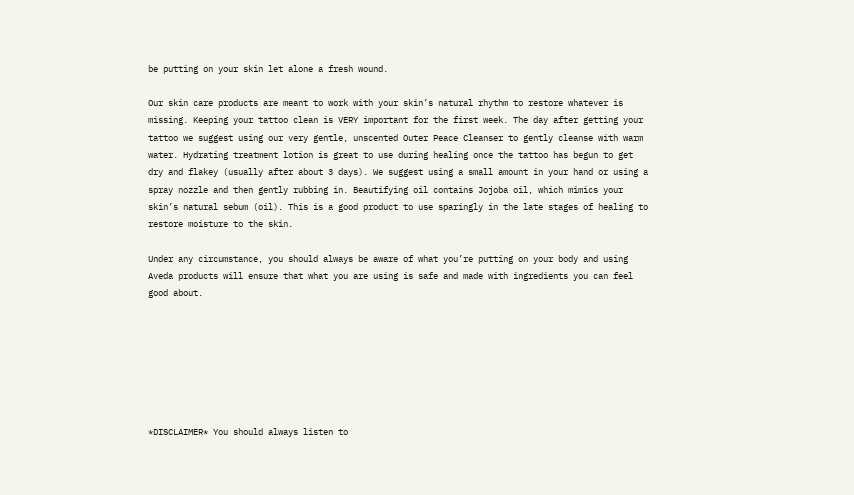be putting on your skin let alone a fresh wound.

Our skin care products are meant to work with your skin’s natural rhythm to restore whatever is missing. Keeping your tattoo clean is VERY important for the first week. The day after getting your tattoo we suggest using our very gentle, unscented Outer Peace Cleanser to gently cleanse with warm water. Hydrating treatment lotion is great to use during healing once the tattoo has begun to get dry and flakey (usually after about 3 days). We suggest using a small amount in your hand or using a spray nozzle and then gently rubbing in. Beautifying oil contains Jojoba oil, which mimics your skin’s natural sebum (oil). This is a good product to use sparingly in the late stages of healing to restore moisture to the skin.

Under any circumstance, you should always be aware of what you’re putting on your body and using Aveda products will ensure that what you are using is safe and made with ingredients you can feel good about.







*DISCLAIMER* You should always listen to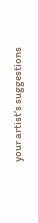your artist’s suggestions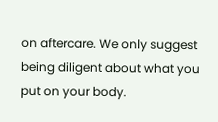on aftercare. We only suggest being diligent about what you put on your body.